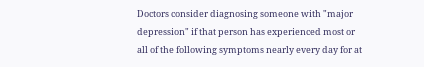Doctors consider diagnosing someone with "major depression" if that person has experienced most or all of the following symptoms nearly every day for at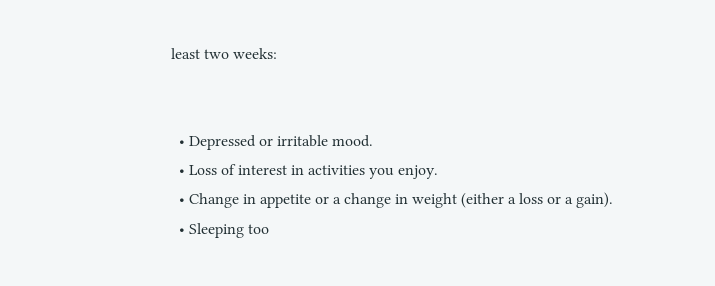least two weeks:


  • Depressed or irritable mood.
  • Loss of interest in activities you enjoy.
  • Change in appetite or a change in weight (either a loss or a gain).
  • Sleeping too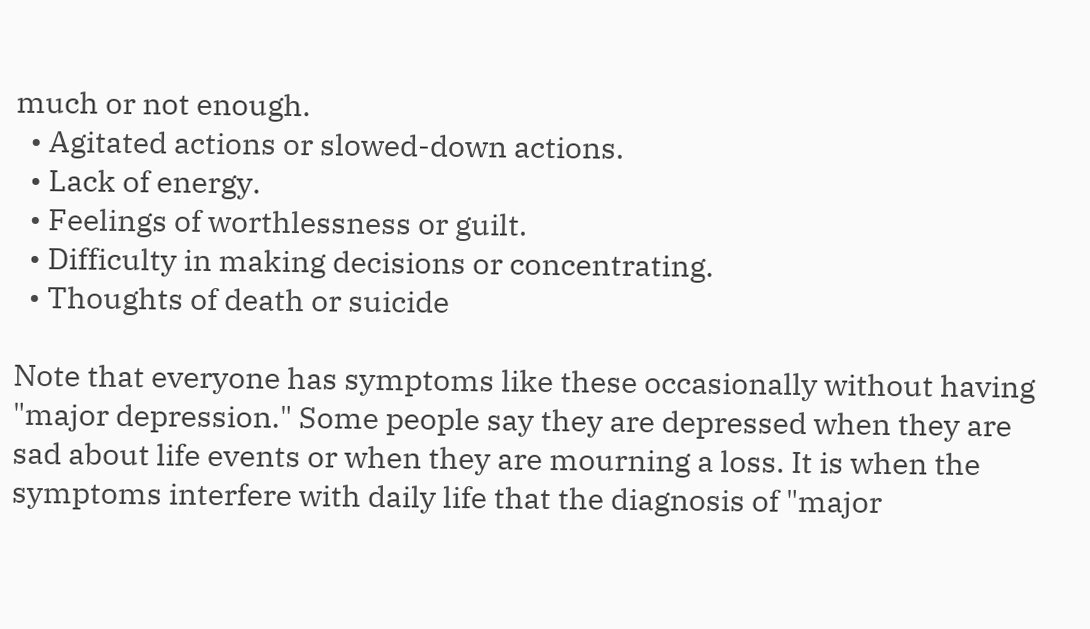much or not enough.
  • Agitated actions or slowed-down actions.
  • Lack of energy.
  • Feelings of worthlessness or guilt.
  • Difficulty in making decisions or concentrating.
  • Thoughts of death or suicide

Note that everyone has symptoms like these occasionally without having "major depression." Some people say they are depressed when they are sad about life events or when they are mourning a loss. It is when the symptoms interfere with daily life that the diagnosis of "major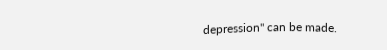depression" can be made.